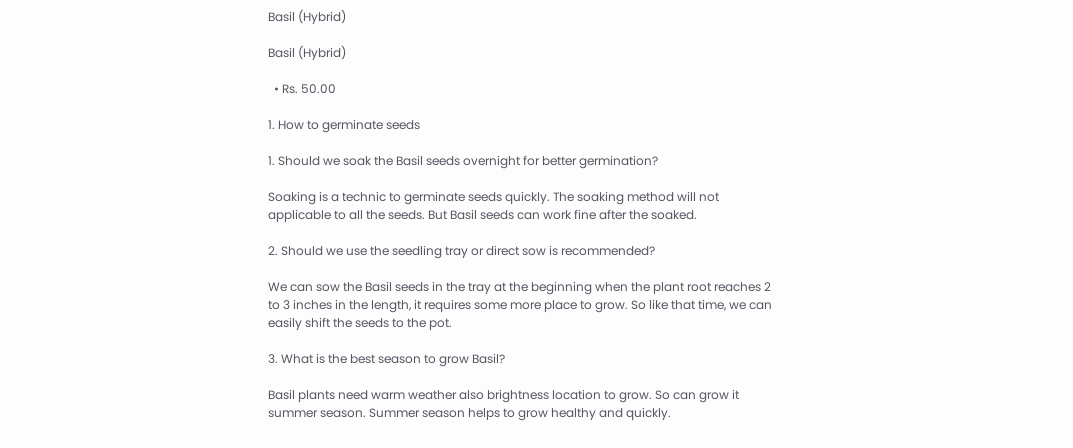Basil (Hybrid)

Basil (Hybrid)

  • Rs. 50.00

1. How to germinate seeds

1. Should we soak the Basil seeds overnight for better germination?

Soaking is a technic to germinate seeds quickly. The soaking method will not applicable to all the seeds. But Basil seeds can work fine after the soaked.

2. Should we use the seedling tray or direct sow is recommended?

We can sow the Basil seeds in the tray at the beginning when the plant root reaches 2 to 3 inches in the length, it requires some more place to grow. So like that time, we can easily shift the seeds to the pot.

3. What is the best season to grow Basil?

Basil plants need warm weather also brightness location to grow. So can grow it summer season. Summer season helps to grow healthy and quickly.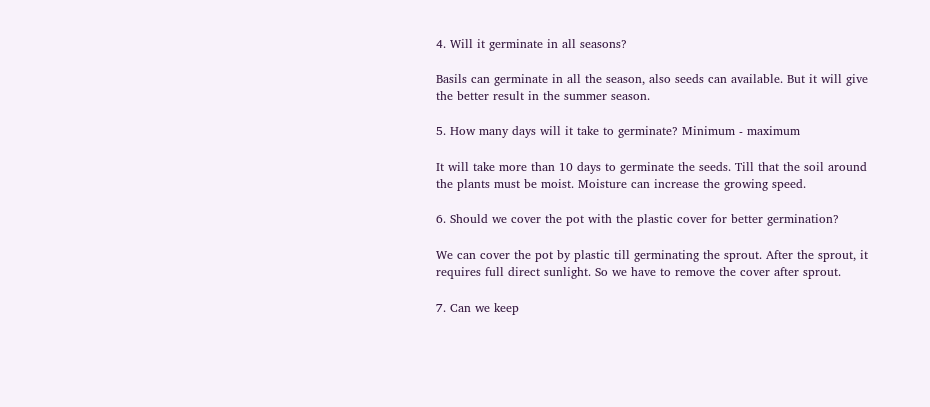4. Will it germinate in all seasons?

Basils can germinate in all the season, also seeds can available. But it will give the better result in the summer season.

5. How many days will it take to germinate? Minimum - maximum

It will take more than 10 days to germinate the seeds. Till that the soil around the plants must be moist. Moisture can increase the growing speed.

6. Should we cover the pot with the plastic cover for better germination?

We can cover the pot by plastic till germinating the sprout. After the sprout, it requires full direct sunlight. So we have to remove the cover after sprout.

7. Can we keep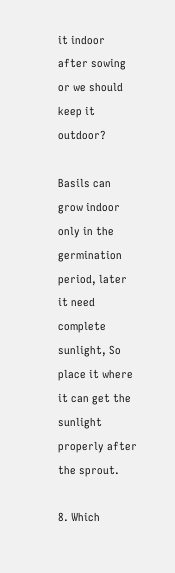it indoor after sowing or we should keep it outdoor?

Basils can grow indoor only in the germination period, later it need complete sunlight, So place it where it can get the sunlight properly after the sprout.

8. Which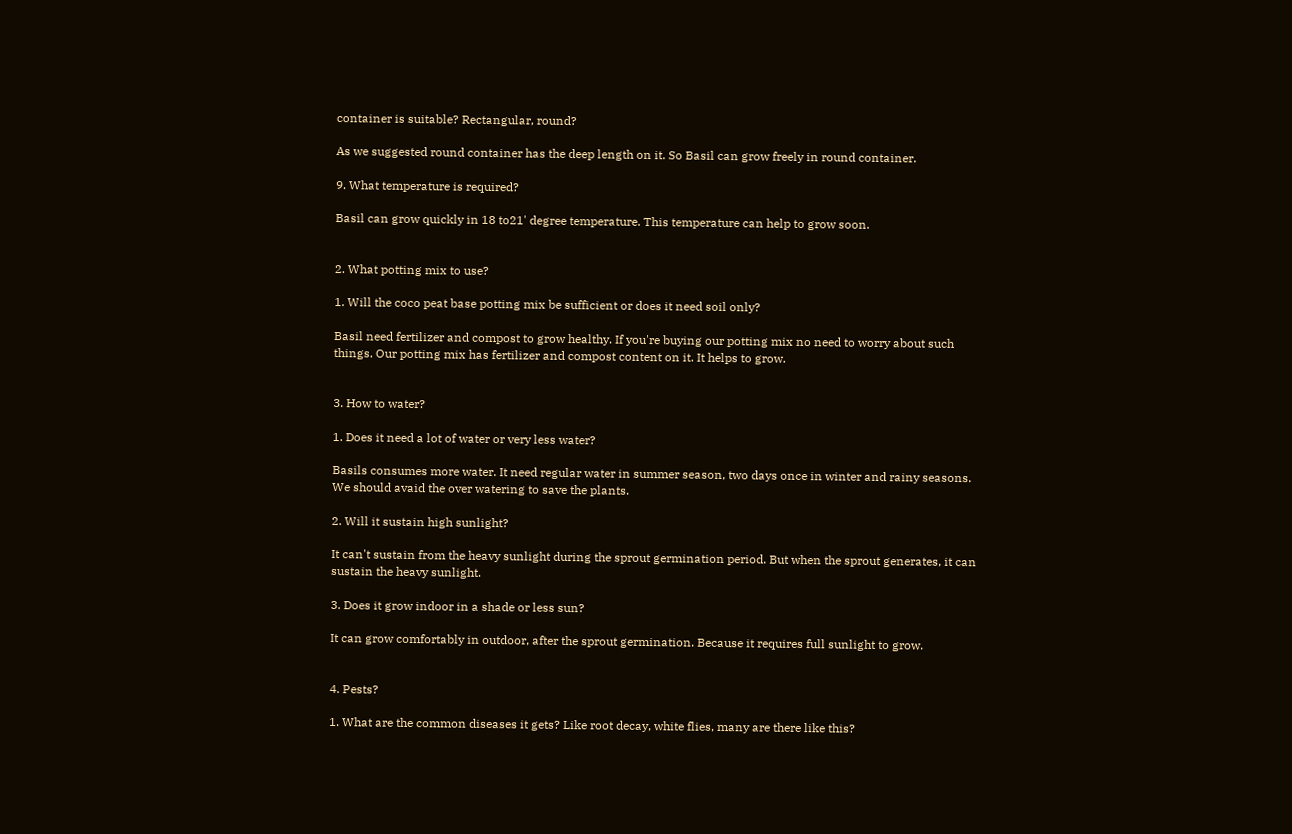container is suitable? Rectangular, round?

As we suggested round container has the deep length on it. So Basil can grow freely in round container.

9. What temperature is required?

Basil can grow quickly in 18 to21' degree temperature. This temperature can help to grow soon.


2. What potting mix to use?

1. Will the coco peat base potting mix be sufficient or does it need soil only?

Basil need fertilizer and compost to grow healthy. If you're buying our potting mix no need to worry about such things. Our potting mix has fertilizer and compost content on it. It helps to grow.


3. How to water?

1. Does it need a lot of water or very less water?

Basils consumes more water. It need regular water in summer season, two days once in winter and rainy seasons. We should avaid the over watering to save the plants.

2. Will it sustain high sunlight?

It can't sustain from the heavy sunlight during the sprout germination period. But when the sprout generates, it can sustain the heavy sunlight.

3. Does it grow indoor in a shade or less sun?

It can grow comfortably in outdoor, after the sprout germination. Because it requires full sunlight to grow.


4. Pests?

1. What are the common diseases it gets? Like root decay, white flies, many are there like this?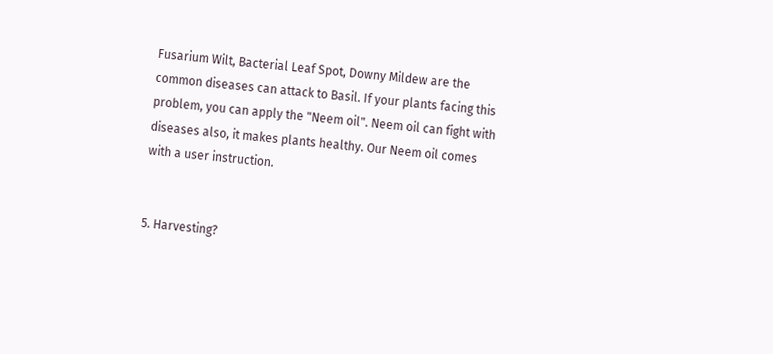Fusarium Wilt, Bacterial Leaf Spot, Downy Mildew are the common diseases can attack to Basil. If your plants facing this problem, you can apply the "Neem oil". Neem oil can fight with diseases also, it makes plants healthy. Our Neem oil comes with a user instruction.


5. Harvesting?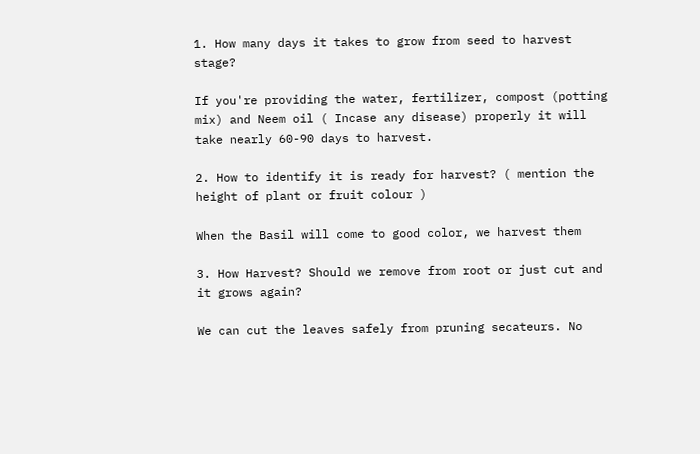1. How many days it takes to grow from seed to harvest stage?

If you're providing the water, fertilizer, compost (potting mix) and Neem oil ( Incase any disease) properly it will take nearly 60-90 days to harvest.

2. How to identify it is ready for harvest? ( mention the height of plant or fruit colour )

When the Basil will come to good color, we harvest them

3. How Harvest? Should we remove from root or just cut and it grows again?

We can cut the leaves safely from pruning secateurs. No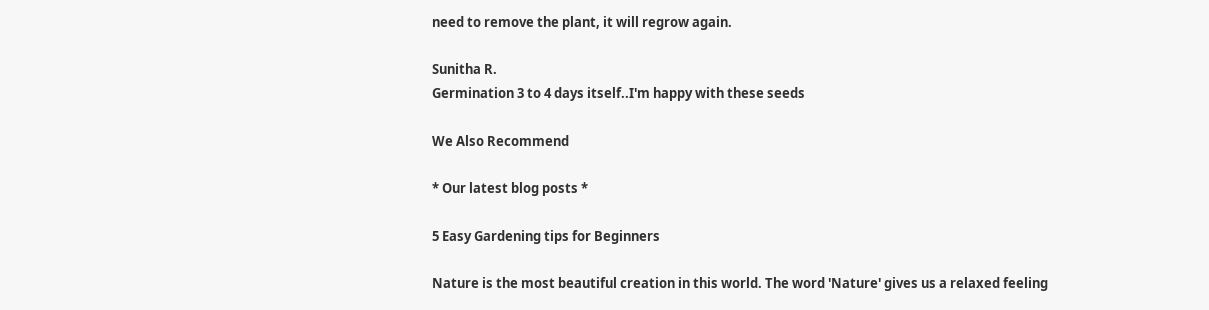need to remove the plant, it will regrow again.

Sunitha R.
Germination 3 to 4 days itself..I'm happy with these seeds

We Also Recommend

* Our latest blog posts *

5 Easy Gardening tips for Beginners

Nature is the most beautiful creation in this world. The word 'Nature' gives us a relaxed feeling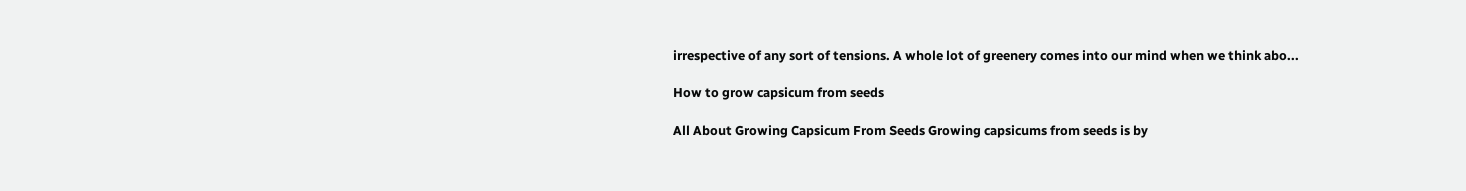irrespective of any sort of tensions. A whole lot of greenery comes into our mind when we think abo...

How to grow capsicum from seeds

All About Growing Capsicum From Seeds Growing capsicums from seeds is by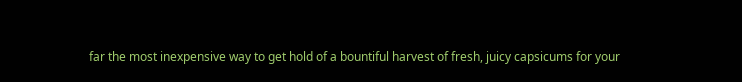far the most inexpensive way to get hold of a bountiful harvest of fresh, juicy capsicums for your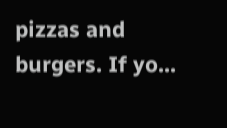pizzas and burgers. If yo...